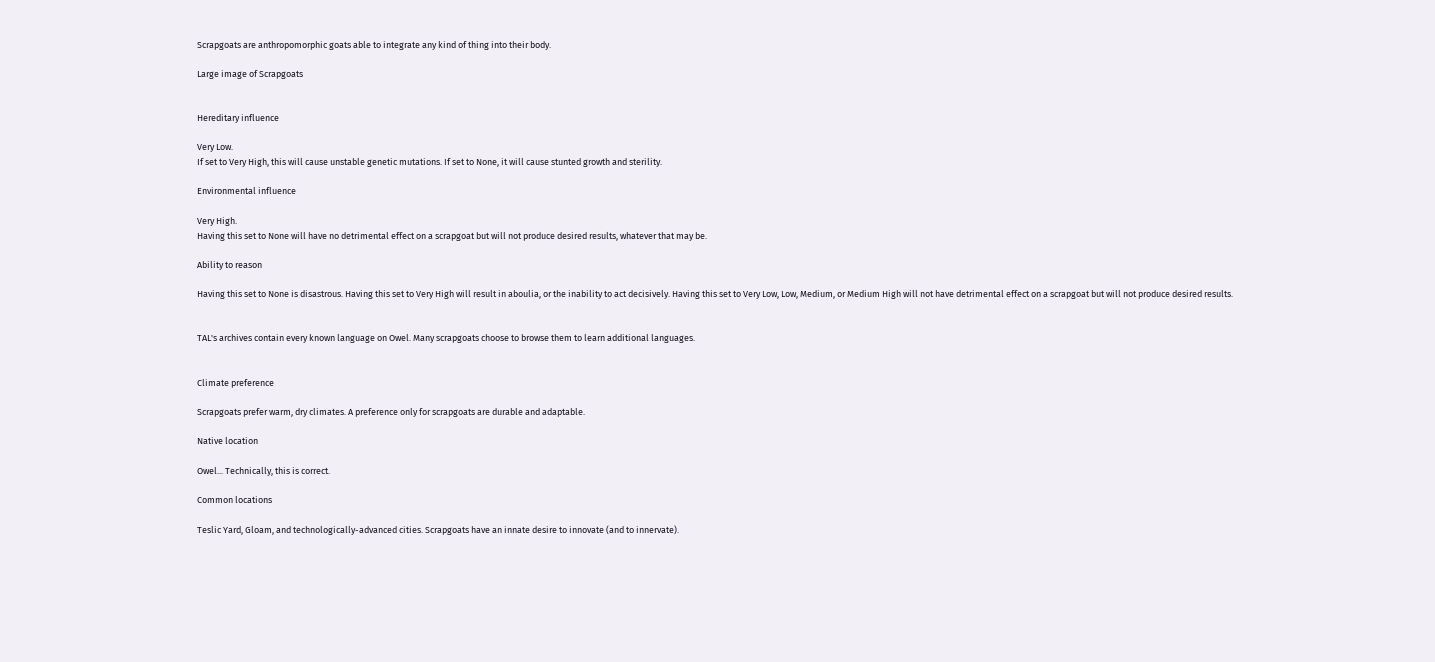Scrapgoats are anthropomorphic goats able to integrate any kind of thing into their body.

Large image of Scrapgoats


Hereditary influence

Very Low.
If set to Very High, this will cause unstable genetic mutations. If set to None, it will cause stunted growth and sterility.

Environmental influence

Very High.
Having this set to None will have no detrimental effect on a scrapgoat but will not produce desired results, whatever that may be.

Ability to reason

Having this set to None is disastrous. Having this set to Very High will result in aboulia, or the inability to act decisively. Having this set to Very Low, Low, Medium, or Medium High will not have detrimental effect on a scrapgoat but will not produce desired results.


TAL's archives contain every known language on Owel. Many scrapgoats choose to browse them to learn additional languages.


Climate preference

Scrapgoats prefer warm, dry climates. A preference only for scrapgoats are durable and adaptable.

Native location

Owel... Technically, this is correct.

Common locations

Teslic Yard, Gloam, and technologically-advanced cities. Scrapgoats have an innate desire to innovate (and to innervate).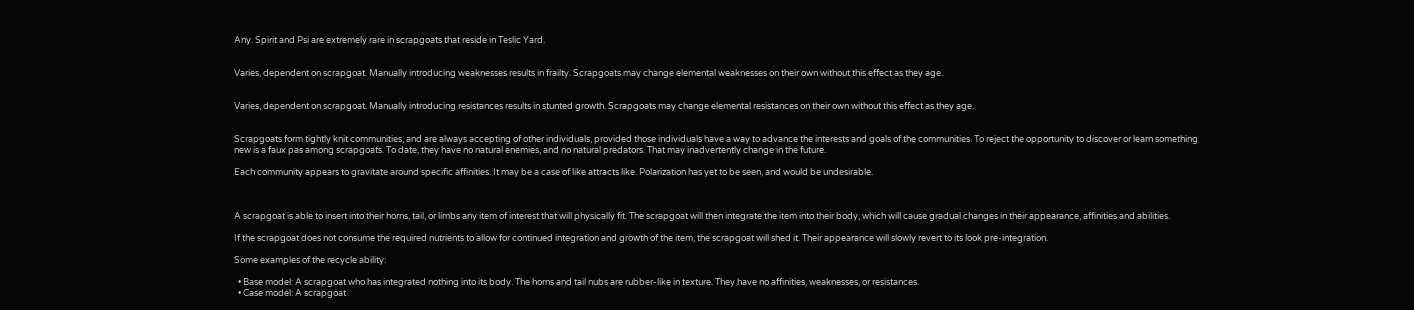Any. Spirit and Psi are extremely rare in scrapgoats that reside in Teslic Yard.


Varies, dependent on scrapgoat. Manually introducing weaknesses results in frailty. Scrapgoats may change elemental weaknesses on their own without this effect as they age.


Varies, dependent on scrapgoat. Manually introducing resistances results in stunted growth. Scrapgoats may change elemental resistances on their own without this effect as they age.


Scrapgoats form tightly knit communities, and are always accepting of other individuals, provided those individuals have a way to advance the interests and goals of the communities. To reject the opportunity to discover or learn something new is a faux pas among scrapgoats. To date, they have no natural enemies, and no natural predators. That may inadvertently change in the future.

Each community appears to gravitate around specific affinities. It may be a case of like attracts like. Polarization has yet to be seen, and would be undesirable.



A scrapgoat is able to insert into their horns, tail, or limbs any item of interest that will physically fit. The scrapgoat will then integrate the item into their body, which will cause gradual changes in their appearance, affinities and abilities.

If the scrapgoat does not consume the required nutrients to allow for continued integration and growth of the item, the scrapgoat will shed it. Their appearance will slowly revert to its look pre-integration.

Some examples of the recycle ability:

  • Base model: A scrapgoat who has integrated nothing into its body. The horns and tail nubs are rubber-like in texture. They have no affinities, weaknesses, or resistances.
  • Case model: A scrapgoat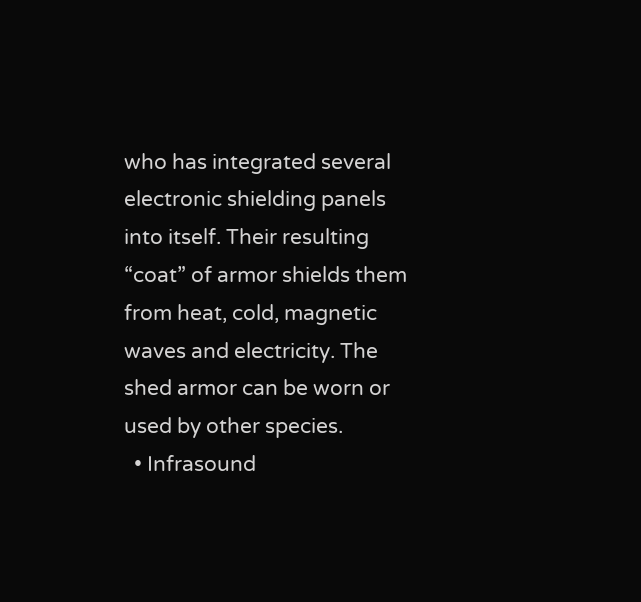who has integrated several electronic shielding panels into itself. Their resulting “coat” of armor shields them from heat, cold, magnetic waves and electricity. The shed armor can be worn or used by other species.
  • Infrasound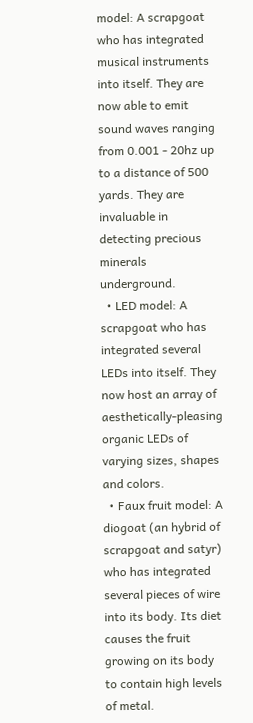model: A scrapgoat who has integrated musical instruments into itself. They are now able to emit sound waves ranging from 0.001 - 20hz up to a distance of 500 yards. They are invaluable in detecting precious minerals underground.
  • LED model: A scrapgoat who has integrated several LEDs into itself. They now host an array of aesthetically-pleasing organic LEDs of varying sizes, shapes and colors.
  • Faux fruit model: A diogoat (an hybrid of scrapgoat and satyr) who has integrated several pieces of wire into its body. Its diet causes the fruit growing on its body to contain high levels of metal.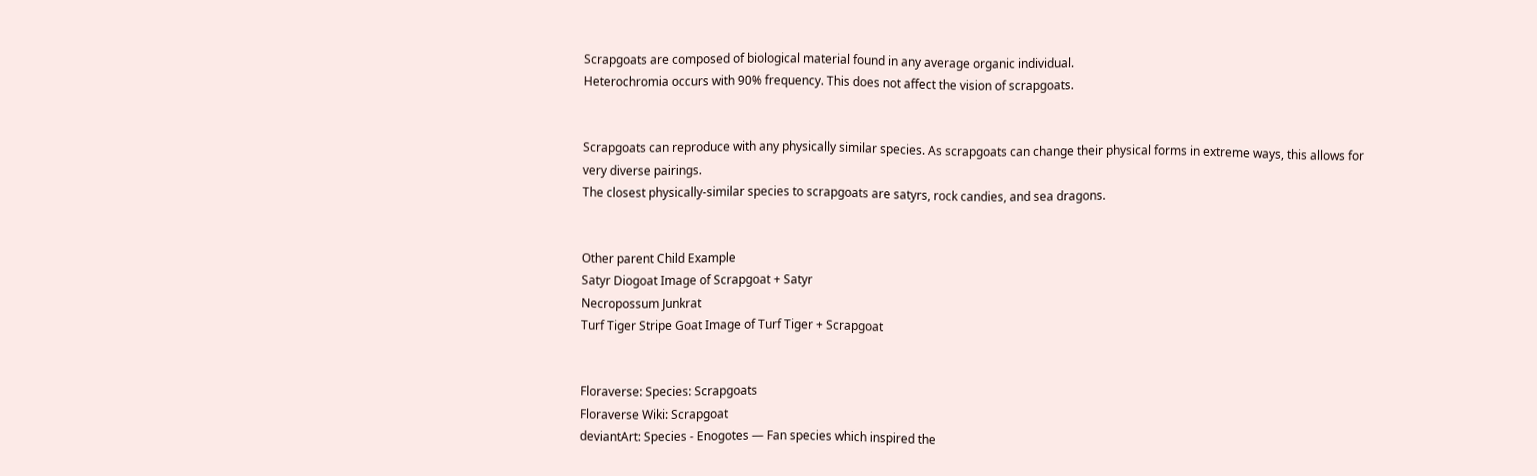Scrapgoats are composed of biological material found in any average organic individual.
Heterochromia occurs with 90% frequency. This does not affect the vision of scrapgoats.


Scrapgoats can reproduce with any physically similar species. As scrapgoats can change their physical forms in extreme ways, this allows for very diverse pairings.
The closest physically-similar species to scrapgoats are satyrs, rock candies, and sea dragons.


Other parent Child Example
Satyr Diogoat Image of Scrapgoat + Satyr
Necropossum Junkrat
Turf Tiger Stripe Goat Image of Turf Tiger + Scrapgoat


Floraverse: Species: Scrapgoats
Floraverse Wiki: Scrapgoat
deviantArt: Species - Enogotes — Fan species which inspired the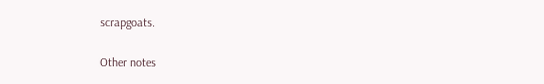scrapgoats.

Other notes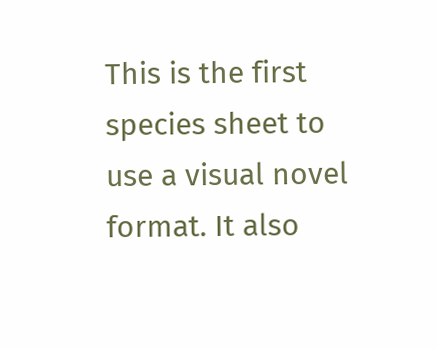This is the first species sheet to use a visual novel format. It also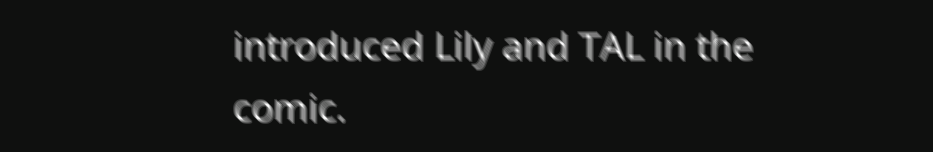introduced Lily and TAL in the comic.